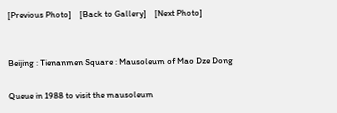[Previous Photo]    [Back to Gallery]    [Next Photo]


Beijing : Tienanmen Square : Mausoleum of Mao Dze Dong

Queue in 1988 to visit the mausoleum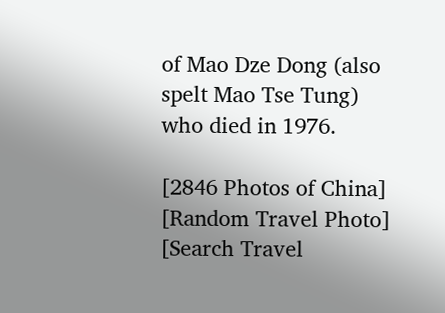of Mao Dze Dong (also spelt Mao Tse Tung) who died in 1976.

[2846 Photos of China]    [Random Travel Photo]    [Search Travel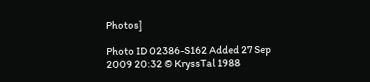Photos]

Photo ID 02386-S162 Added 27 Sep 2009 20:32 © KryssTal 1988